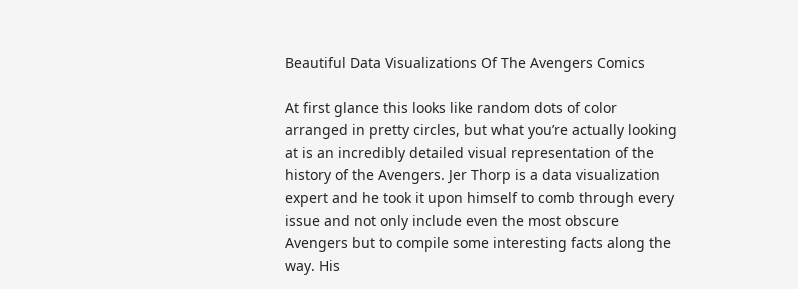Beautiful Data Visualizations Of The Avengers Comics

At first glance this looks like random dots of color arranged in pretty circles, but what you’re actually looking at is an incredibly detailed visual representation of the history of the Avengers. Jer Thorp is a data visualization expert and he took it upon himself to comb through every issue and not only include even the most obscure Avengers but to compile some interesting facts along the way. His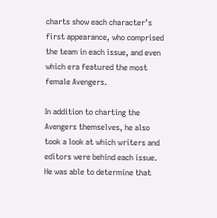charts show each character’s first appearance, who comprised the team in each issue, and even which era featured the most female Avengers.

In addition to charting the Avengers themselves, he also took a look at which writers and editors were behind each issue. He was able to determine that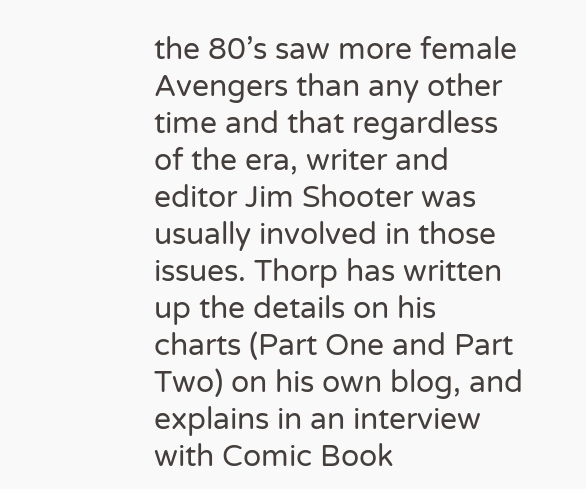the 80’s saw more female Avengers than any other time and that regardless of the era, writer and editor Jim Shooter was usually involved in those issues. Thorp has written up the details on his charts (Part One and Part Two) on his own blog, and explains in an interview with Comic Book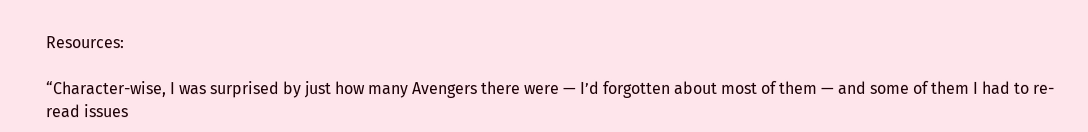Resources:

“Character-wise, I was surprised by just how many Avengers there were — I’d forgotten about most of them — and some of them I had to re-read issues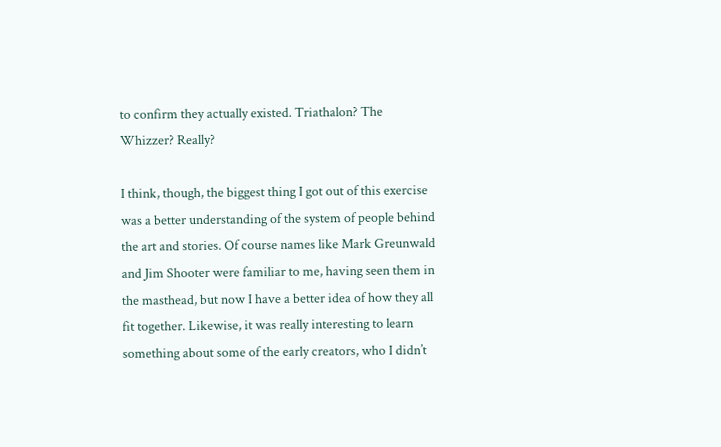to confirm they actually existed. Triathalon? The Whizzer? Really?

I think, though, the biggest thing I got out of this exercise was a better understanding of the system of people behind the art and stories. Of course names like Mark Greunwald and Jim Shooter were familiar to me, having seen them in the masthead, but now I have a better idea of how they all fit together. Likewise, it was really interesting to learn something about some of the early creators, who I didn’t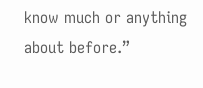know much or anything about before.”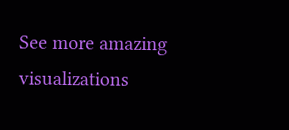See more amazing visualizations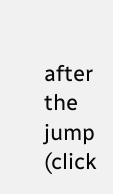after the jump (click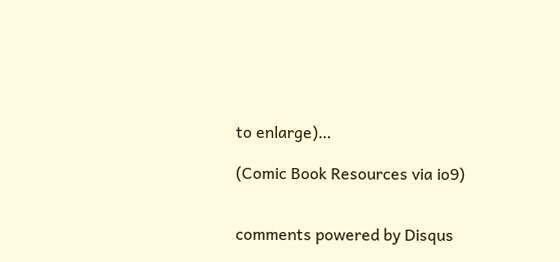to enlarge)…

(Comic Book Resources via io9)


comments powered by Disqus